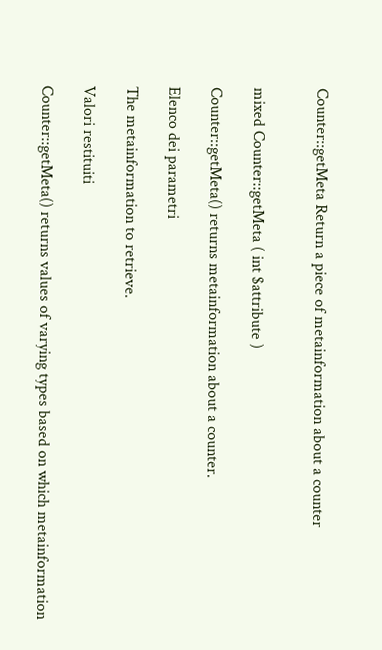Counter::getMeta Return a piece of metainformation about a counter


mixed Counter::getMeta ( int $attribute )

Counter::getMeta() returns metainformation about a counter.

Elenco dei parametri

The metainformation to retrieve.

Valori restituiti

Counter::getMeta() returns values of varying types based on which metainformation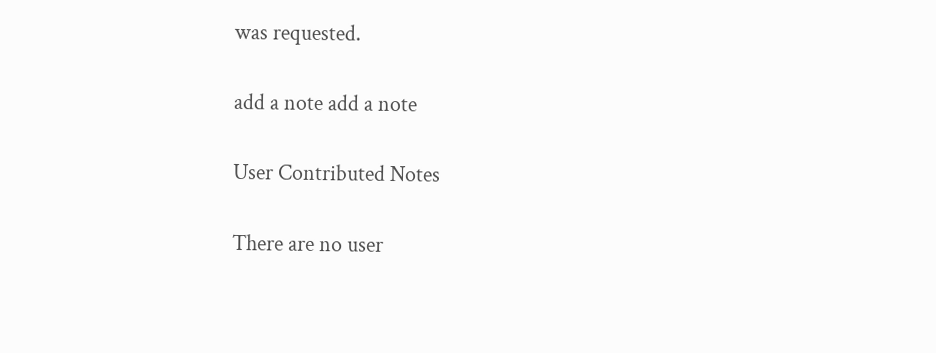was requested.

add a note add a note

User Contributed Notes

There are no user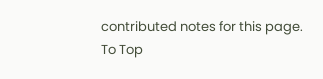contributed notes for this page.
To Top